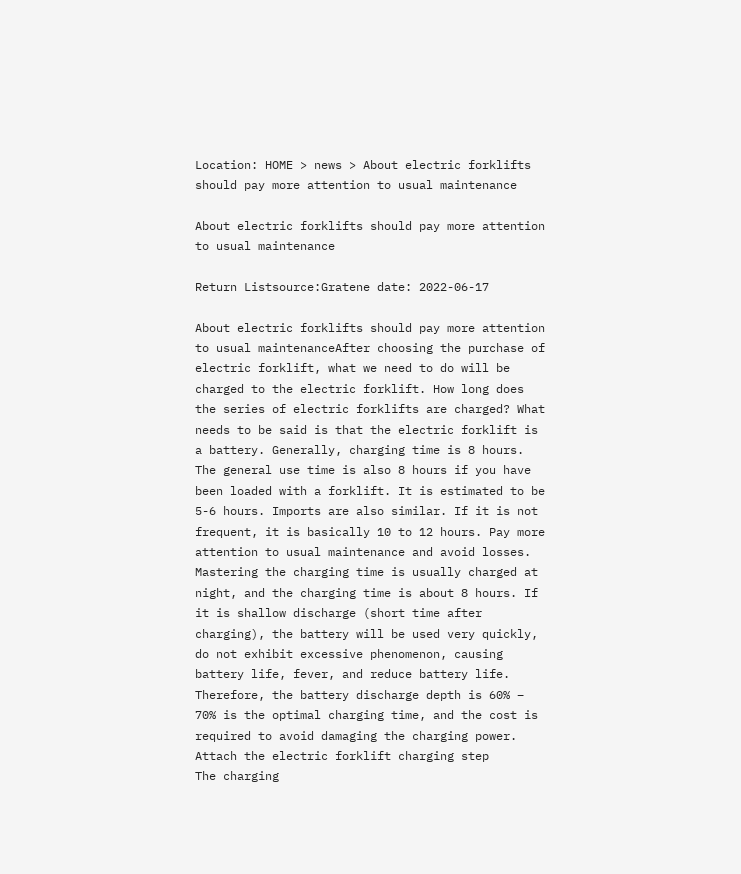Location: HOME > news > About electric forklifts should pay more attention to usual maintenance

About electric forklifts should pay more attention to usual maintenance

Return Listsource:Gratene date: 2022-06-17

About electric forklifts should pay more attention to usual maintenanceAfter choosing the purchase of electric forklift, what we need to do will be charged to the electric forklift. How long does the series of electric forklifts are charged? What needs to be said is that the electric forklift is a battery. Generally, charging time is 8 hours. The general use time is also 8 hours if you have been loaded with a forklift. It is estimated to be 5-6 hours. Imports are also similar. If it is not frequent, it is basically 10 to 12 hours. Pay more attention to usual maintenance and avoid losses.
Mastering the charging time is usually charged at night, and the charging time is about 8 hours. If it is shallow discharge (short time after charging), the battery will be used very quickly, do not exhibit excessive phenomenon, causing battery life, fever, and reduce battery life. Therefore, the battery discharge depth is 60% – 70% is the optimal charging time, and the cost is required to avoid damaging the charging power.
Attach the electric forklift charging step
The charging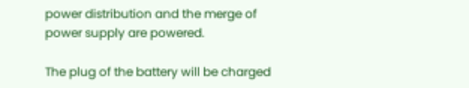power distribution and the merge of power supply are powered.

The plug of the battery will be charged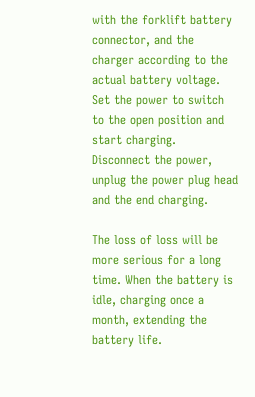with the forklift battery connector, and the charger according to the actual battery voltage.
Set the power to switch to the open position and start charging.
Disconnect the power, unplug the power plug head and the end charging.

The loss of loss will be more serious for a long time. When the battery is idle, charging once a month, extending the battery life.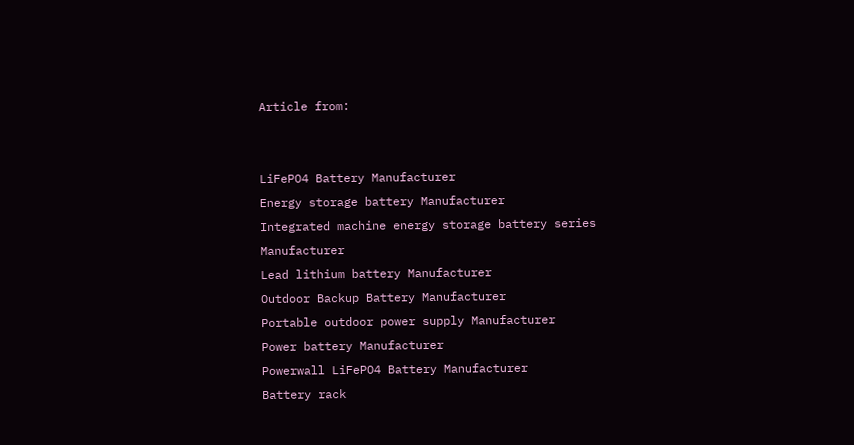Article from:


LiFePO4 Battery Manufacturer
Energy storage battery Manufacturer
Integrated machine energy storage battery series Manufacturer
Lead lithium battery Manufacturer
Outdoor Backup Battery Manufacturer
Portable outdoor power supply Manufacturer
Power battery Manufacturer
Powerwall LiFePO4 Battery Manufacturer
Battery rack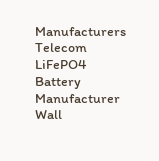Manufacturers
Telecom LiFePO4 Battery Manufacturer
Wall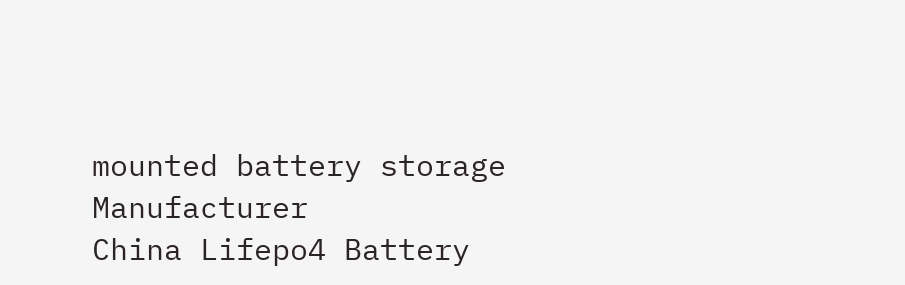mounted battery storage Manufacturer
China Lifepo4 Battery